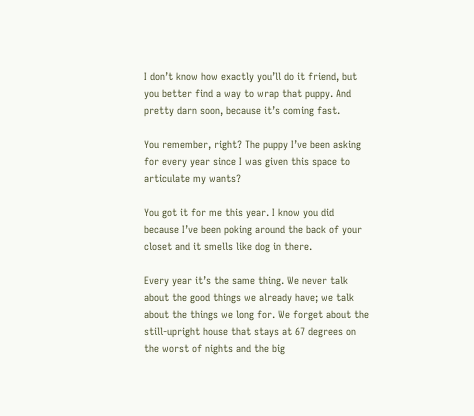I don’t know how exactly you’ll do it friend, but you better find a way to wrap that puppy. And pretty darn soon, because it’s coming fast.

You remember, right? The puppy I’ve been asking for every year since I was given this space to articulate my wants?

You got it for me this year. I know you did because I’ve been poking around the back of your closet and it smells like dog in there.

Every year it’s the same thing. We never talk about the good things we already have; we talk about the things we long for. We forget about the still-upright house that stays at 67 degrees on the worst of nights and the big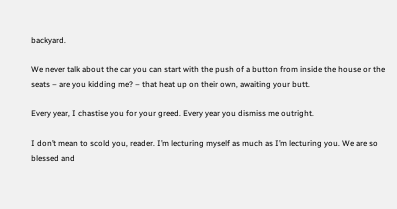backyard.

We never talk about the car you can start with the push of a button from inside the house or the seats – are you kidding me? – that heat up on their own, awaiting your butt.

Every year, I chastise you for your greed. Every year you dismiss me outright.

I don’t mean to scold you, reader. I’m lecturing myself as much as I’m lecturing you. We are so blessed and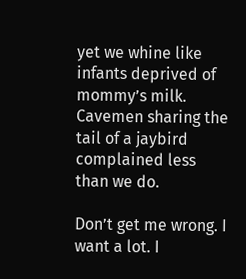yet we whine like infants deprived of mommy’s milk. Cavemen sharing the tail of a jaybird complained less than we do.

Don’t get me wrong. I want a lot. I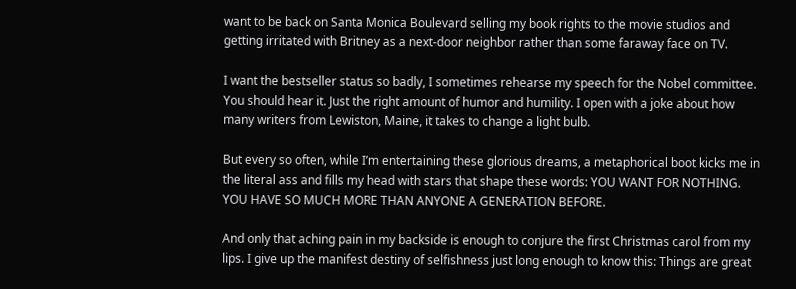want to be back on Santa Monica Boulevard selling my book rights to the movie studios and getting irritated with Britney as a next-door neighbor rather than some faraway face on TV.

I want the bestseller status so badly, I sometimes rehearse my speech for the Nobel committee. You should hear it. Just the right amount of humor and humility. I open with a joke about how many writers from Lewiston, Maine, it takes to change a light bulb.

But every so often, while I’m entertaining these glorious dreams, a metaphorical boot kicks me in the literal ass and fills my head with stars that shape these words: YOU WANT FOR NOTHING. YOU HAVE SO MUCH MORE THAN ANYONE A GENERATION BEFORE.

And only that aching pain in my backside is enough to conjure the first Christmas carol from my lips. I give up the manifest destiny of selfishness just long enough to know this: Things are great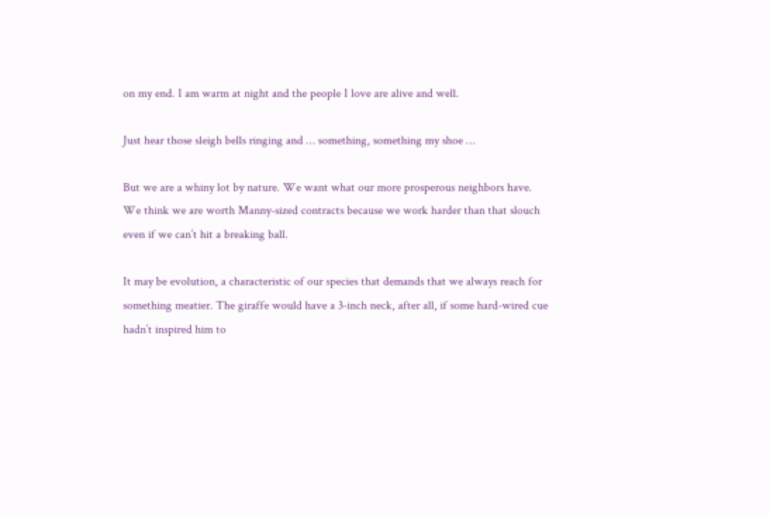on my end. I am warm at night and the people I love are alive and well.

Just hear those sleigh bells ringing and … something, something my shoe …

But we are a whiny lot by nature. We want what our more prosperous neighbors have. We think we are worth Manny-sized contracts because we work harder than that slouch even if we can’t hit a breaking ball.

It may be evolution, a characteristic of our species that demands that we always reach for something meatier. The giraffe would have a 3-inch neck, after all, if some hard-wired cue hadn’t inspired him to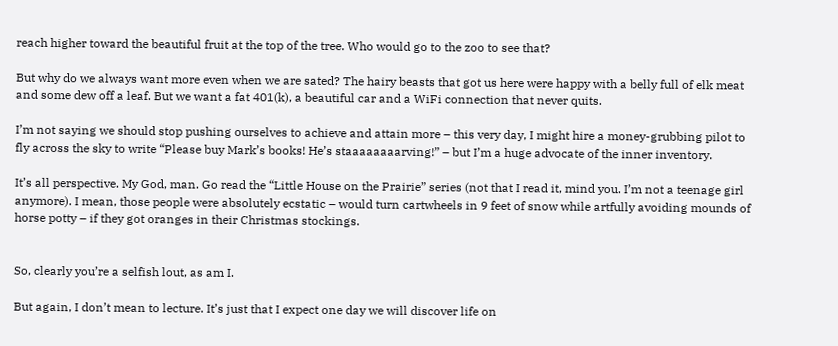reach higher toward the beautiful fruit at the top of the tree. Who would go to the zoo to see that?

But why do we always want more even when we are sated? The hairy beasts that got us here were happy with a belly full of elk meat and some dew off a leaf. But we want a fat 401(k), a beautiful car and a WiFi connection that never quits.

I’m not saying we should stop pushing ourselves to achieve and attain more – this very day, I might hire a money-grubbing pilot to fly across the sky to write “Please buy Mark’s books! He’s staaaaaaaarving!” – but I’m a huge advocate of the inner inventory.

It’s all perspective. My God, man. Go read the “Little House on the Prairie” series (not that I read it, mind you. I’m not a teenage girl anymore). I mean, those people were absolutely ecstatic – would turn cartwheels in 9 feet of snow while artfully avoiding mounds of horse potty – if they got oranges in their Christmas stockings.


So, clearly you’re a selfish lout, as am I.

But again, I don’t mean to lecture. It’s just that I expect one day we will discover life on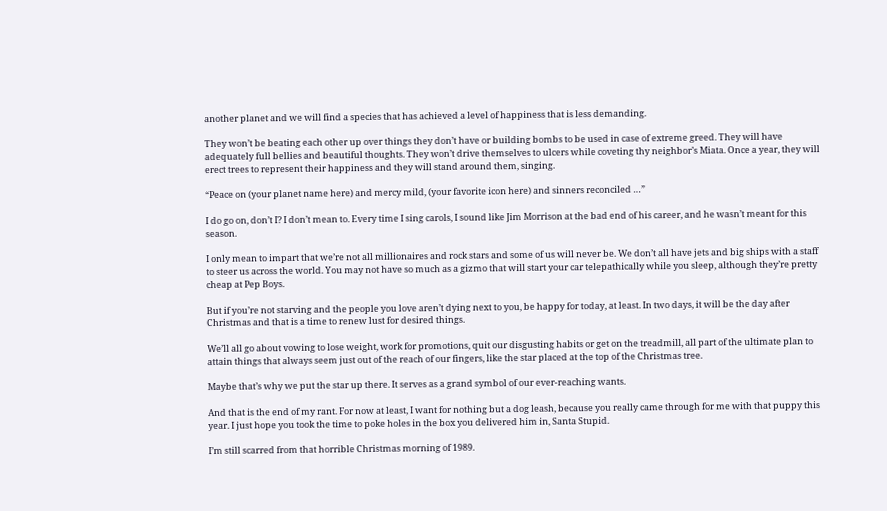another planet and we will find a species that has achieved a level of happiness that is less demanding.

They won’t be beating each other up over things they don’t have or building bombs to be used in case of extreme greed. They will have adequately full bellies and beautiful thoughts. They won’t drive themselves to ulcers while coveting thy neighbor’s Miata. Once a year, they will erect trees to represent their happiness and they will stand around them, singing.

“Peace on (your planet name here) and mercy mild, (your favorite icon here) and sinners reconciled …”

I do go on, don’t I? I don’t mean to. Every time I sing carols, I sound like Jim Morrison at the bad end of his career, and he wasn’t meant for this season.

I only mean to impart that we’re not all millionaires and rock stars and some of us will never be. We don’t all have jets and big ships with a staff to steer us across the world. You may not have so much as a gizmo that will start your car telepathically while you sleep, although they’re pretty cheap at Pep Boys.

But if you’re not starving and the people you love aren’t dying next to you, be happy for today, at least. In two days, it will be the day after Christmas and that is a time to renew lust for desired things.

We’ll all go about vowing to lose weight, work for promotions, quit our disgusting habits or get on the treadmill, all part of the ultimate plan to attain things that always seem just out of the reach of our fingers, like the star placed at the top of the Christmas tree.

Maybe that’s why we put the star up there. It serves as a grand symbol of our ever-reaching wants.

And that is the end of my rant. For now at least, I want for nothing but a dog leash, because you really came through for me with that puppy this year. I just hope you took the time to poke holes in the box you delivered him in, Santa Stupid.

I’m still scarred from that horrible Christmas morning of 1989.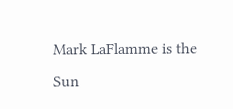Mark LaFlamme is the Sun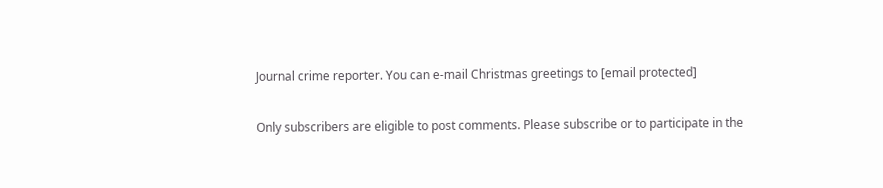Journal crime reporter. You can e-mail Christmas greetings to [email protected]

Only subscribers are eligible to post comments. Please subscribe or to participate in the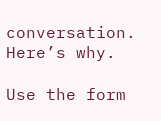conversation. Here’s why.

Use the form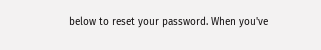below to reset your password. When you've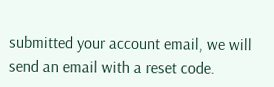submitted your account email, we will send an email with a reset code.